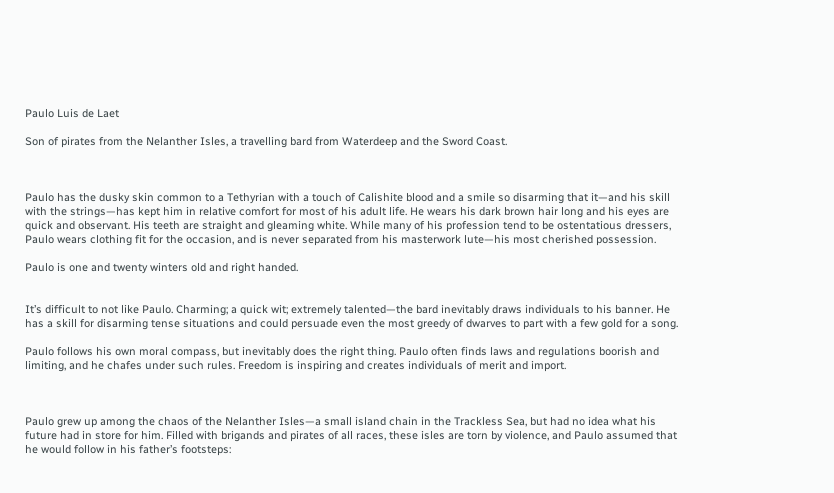Paulo Luis de Laet

Son of pirates from the Nelanther Isles, a travelling bard from Waterdeep and the Sword Coast.



Paulo has the dusky skin common to a Tethyrian with a touch of Calishite blood and a smile so disarming that it—and his skill with the strings—has kept him in relative comfort for most of his adult life. He wears his dark brown hair long and his eyes are quick and observant. His teeth are straight and gleaming white. While many of his profession tend to be ostentatious dressers, Paulo wears clothing fit for the occasion, and is never separated from his masterwork lute—his most cherished possession.

Paulo is one and twenty winters old and right handed.


It’s difficult to not like Paulo. Charming; a quick wit; extremely talented—the bard inevitably draws individuals to his banner. He has a skill for disarming tense situations and could persuade even the most greedy of dwarves to part with a few gold for a song.

Paulo follows his own moral compass, but inevitably does the right thing. Paulo often finds laws and regulations boorish and limiting, and he chafes under such rules. Freedom is inspiring and creates individuals of merit and import.



Paulo grew up among the chaos of the Nelanther Isles—a small island chain in the Trackless Sea, but had no idea what his future had in store for him. Filled with brigands and pirates of all races, these isles are torn by violence, and Paulo assumed that he would follow in his father’s footsteps: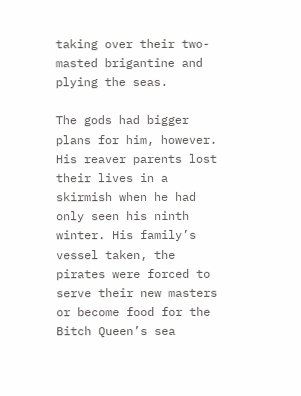taking over their two-masted brigantine and plying the seas.

The gods had bigger plans for him, however. His reaver parents lost their lives in a skirmish when he had only seen his ninth winter. His family’s vessel taken, the pirates were forced to serve their new masters or become food for the Bitch Queen’s sea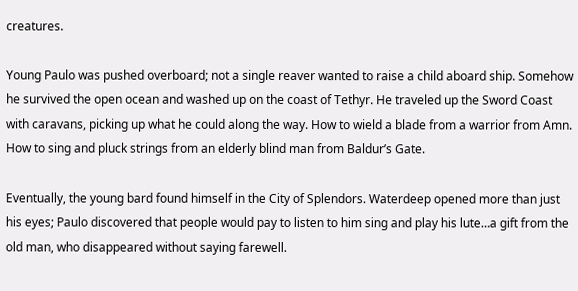creatures.

Young Paulo was pushed overboard; not a single reaver wanted to raise a child aboard ship. Somehow he survived the open ocean and washed up on the coast of Tethyr. He traveled up the Sword Coast with caravans, picking up what he could along the way. How to wield a blade from a warrior from Amn. How to sing and pluck strings from an elderly blind man from Baldur’s Gate.

Eventually, the young bard found himself in the City of Splendors. Waterdeep opened more than just his eyes; Paulo discovered that people would pay to listen to him sing and play his lute…a gift from the old man, who disappeared without saying farewell.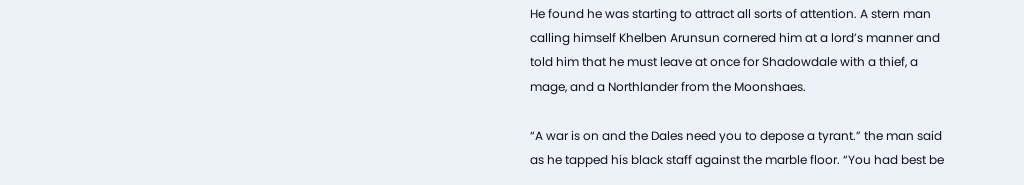He found he was starting to attract all sorts of attention. A stern man calling himself Khelben Arunsun cornered him at a lord’s manner and told him that he must leave at once for Shadowdale with a thief, a mage, and a Northlander from the Moonshaes.

“A war is on and the Dales need you to depose a tyrant.” the man said as he tapped his black staff against the marble floor. “You had best be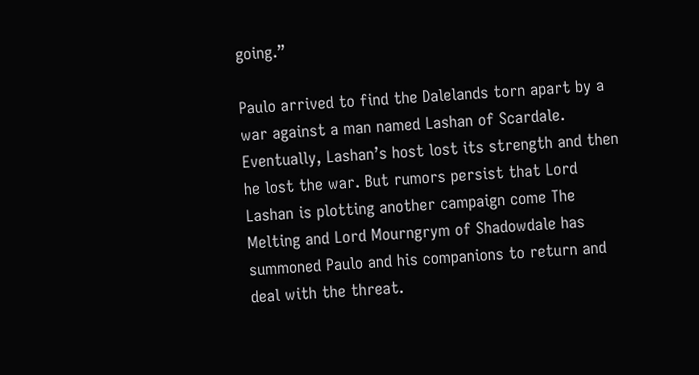going.”

Paulo arrived to find the Dalelands torn apart by a war against a man named Lashan of Scardale. Eventually, Lashan’s host lost its strength and then he lost the war. But rumors persist that Lord Lashan is plotting another campaign come The Melting and Lord Mourngrym of Shadowdale has summoned Paulo and his companions to return and deal with the threat.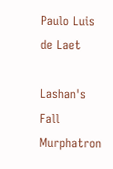Paulo Luis de Laet

Lashan's Fall Murphatron